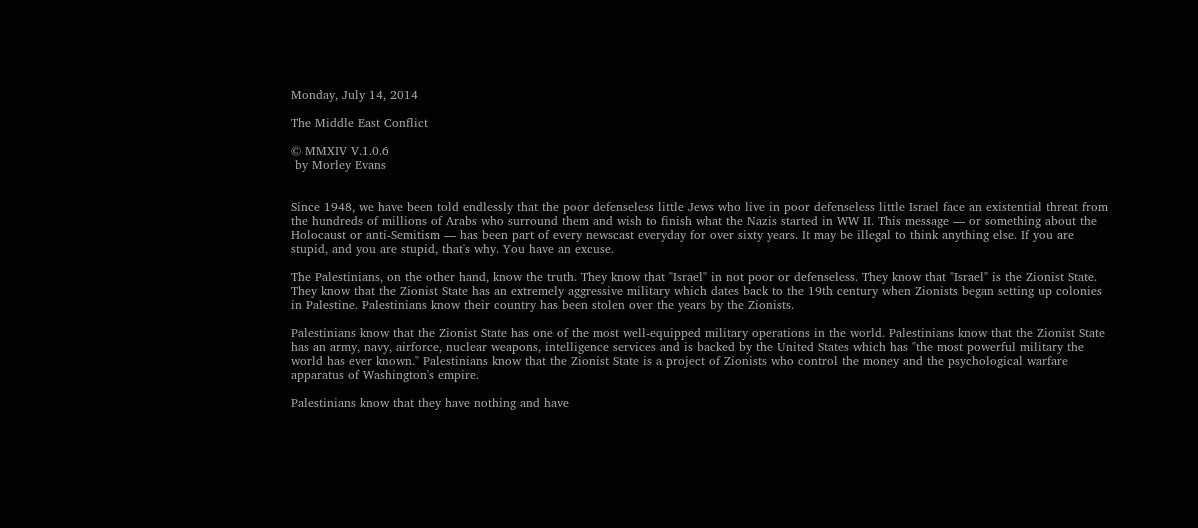Monday, July 14, 2014

The Middle East Conflict

© MMXIV V.1.0.6
 by Morley Evans


Since 1948, we have been told endlessly that the poor defenseless little Jews who live in poor defenseless little Israel face an existential threat from the hundreds of millions of Arabs who surround them and wish to finish what the Nazis started in WW II. This message — or something about the Holocaust or anti-Semitism — has been part of every newscast everyday for over sixty years. It may be illegal to think anything else. If you are stupid, and you are stupid, that's why. You have an excuse.

The Palestinians, on the other hand, know the truth. They know that "Israel" in not poor or defenseless. They know that "Israel" is the Zionist State. They know that the Zionist State has an extremely aggressive military which dates back to the 19th century when Zionists began setting up colonies in Palestine. Palestinians know their country has been stolen over the years by the Zionists.

Palestinians know that the Zionist State has one of the most well-equipped military operations in the world. Palestinians know that the Zionist State has an army, navy, airforce, nuclear weapons, intelligence services and is backed by the United States which has "the most powerful military the world has ever known." Palestinians know that the Zionist State is a project of Zionists who control the money and the psychological warfare apparatus of Washington's empire.

Palestinians know that they have nothing and have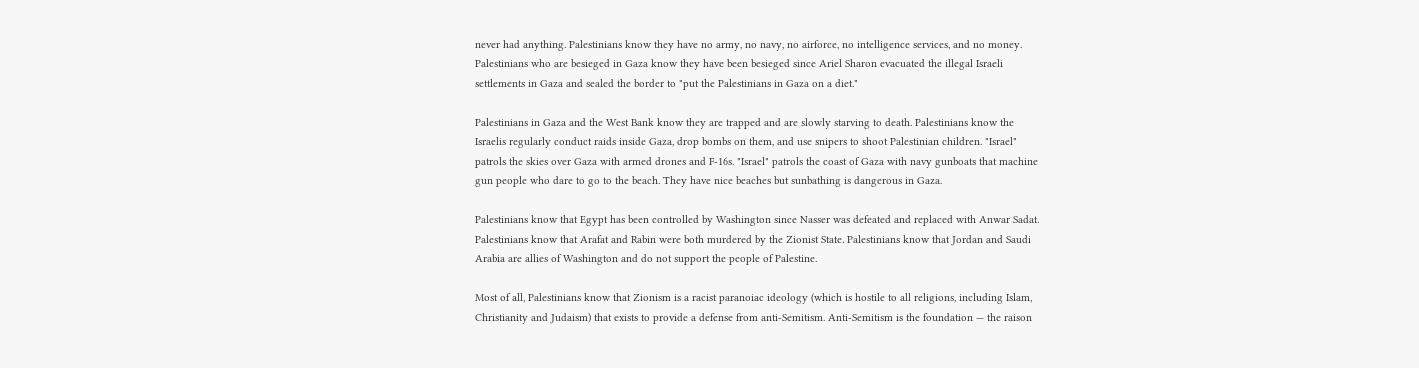never had anything. Palestinians know they have no army, no navy, no airforce, no intelligence services, and no money. Palestinians who are besieged in Gaza know they have been besieged since Ariel Sharon evacuated the illegal Israeli settlements in Gaza and sealed the border to "put the Palestinians in Gaza on a diet."

Palestinians in Gaza and the West Bank know they are trapped and are slowly starving to death. Palestinians know the Israelis regularly conduct raids inside Gaza, drop bombs on them, and use snipers to shoot Palestinian children. "Israel" patrols the skies over Gaza with armed drones and F-16s. "Israel" patrols the coast of Gaza with navy gunboats that machine gun people who dare to go to the beach. They have nice beaches but sunbathing is dangerous in Gaza.

Palestinians know that Egypt has been controlled by Washington since Nasser was defeated and replaced with Anwar Sadat. Palestinians know that Arafat and Rabin were both murdered by the Zionist State. Palestinians know that Jordan and Saudi Arabia are allies of Washington and do not support the people of Palestine.

Most of all, Palestinians know that Zionism is a racist paranoiac ideology (which is hostile to all religions, including Islam, Christianity and Judaism) that exists to provide a defense from anti-Semitism. Anti-Semitism is the foundation — the raison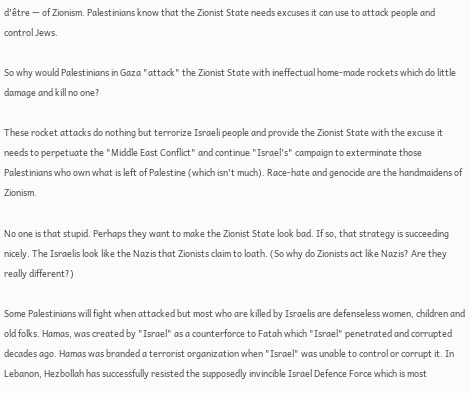d'être — of Zionism. Palestinians know that the Zionist State needs excuses it can use to attack people and control Jews.

So why would Palestinians in Gaza "attack" the Zionist State with ineffectual home-made rockets which do little damage and kill no one?

These rocket attacks do nothing but terrorize Israeli people and provide the Zionist State with the excuse it needs to perpetuate the "Middle East Conflict" and continue "Israel's" campaign to exterminate those Palestinians who own what is left of Palestine (which isn't much). Race-hate and genocide are the handmaidens of Zionism.

No one is that stupid. Perhaps they want to make the Zionist State look bad. If so, that strategy is succeeding nicely. The Israelis look like the Nazis that Zionists claim to loath. (So why do Zionists act like Nazis? Are they really different?)

Some Palestinians will fight when attacked but most who are killed by Israelis are defenseless women, children and old folks. Hamas, was created by "Israel" as a counterforce to Fatah which "Israel" penetrated and corrupted decades ago. Hamas was branded a terrorist organization when "Israel" was unable to control or corrupt it. In Lebanon, Hezbollah has successfully resisted the supposedly invincible Israel Defence Force which is most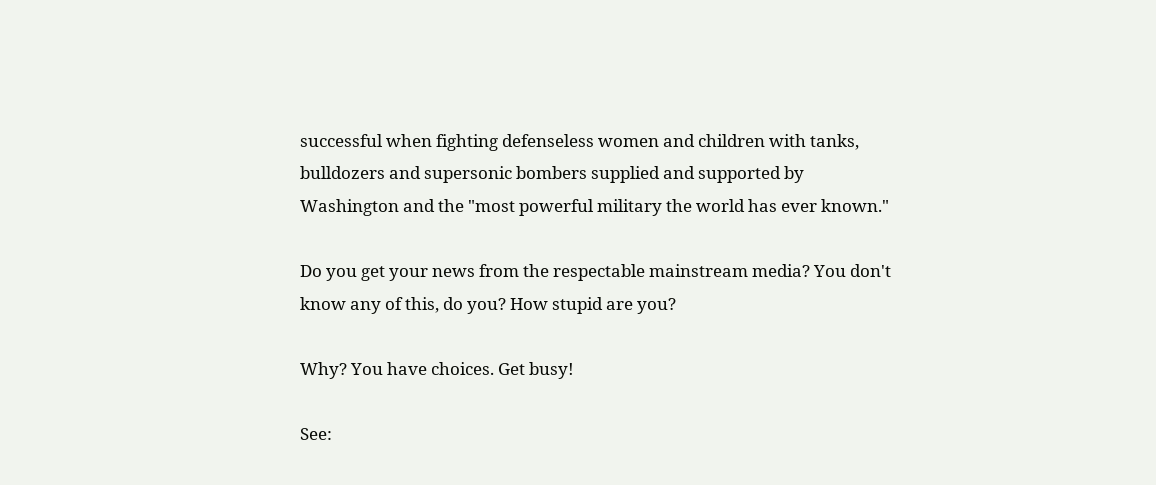successful when fighting defenseless women and children with tanks, bulldozers and supersonic bombers supplied and supported by Washington and the "most powerful military the world has ever known."

Do you get your news from the respectable mainstream media? You don't know any of this, do you? How stupid are you?

Why? You have choices. Get busy!

See: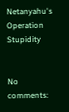Netanyahu's Operation Stupidity


No comments: